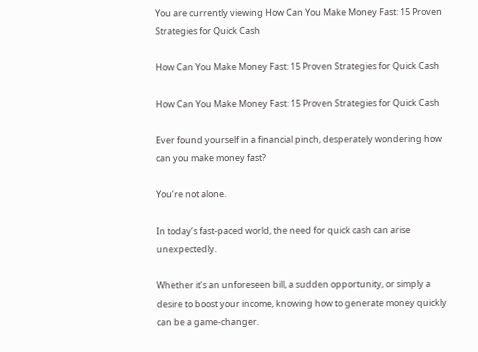You are currently viewing How Can You Make Money Fast: 15 Proven Strategies for Quick Cash

How Can You Make Money Fast: 15 Proven Strategies for Quick Cash

How Can You Make Money Fast: 15 Proven Strategies for Quick Cash

Ever found yourself in a financial pinch, desperately wondering how can you make money fast?

You’re not alone.

In today’s fast-paced world, the need for quick cash can arise unexpectedly.

Whether it’s an unforeseen bill, a sudden opportunity, or simply a desire to boost your income, knowing how to generate money quickly can be a game-changer.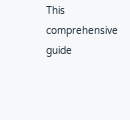This comprehensive guide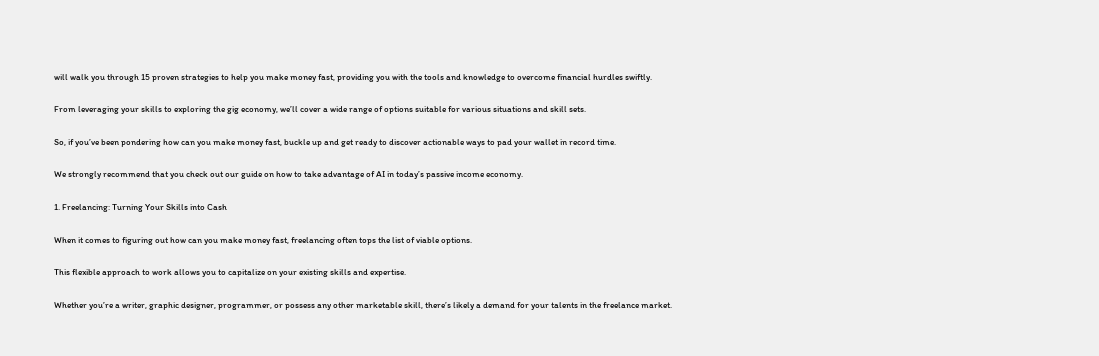will walk you through 15 proven strategies to help you make money fast, providing you with the tools and knowledge to overcome financial hurdles swiftly.

From leveraging your skills to exploring the gig economy, we’ll cover a wide range of options suitable for various situations and skill sets.

So, if you’ve been pondering how can you make money fast, buckle up and get ready to discover actionable ways to pad your wallet in record time.

We strongly recommend that you check out our guide on how to take advantage of AI in today’s passive income economy.

1. Freelancing: Turning Your Skills into Cash

When it comes to figuring out how can you make money fast, freelancing often tops the list of viable options.

This flexible approach to work allows you to capitalize on your existing skills and expertise.

Whether you’re a writer, graphic designer, programmer, or possess any other marketable skill, there’s likely a demand for your talents in the freelance market.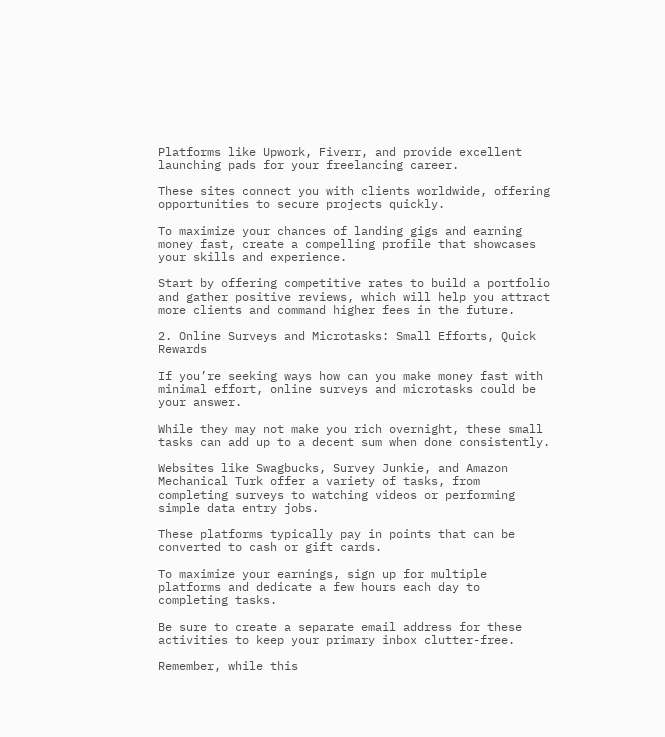Platforms like Upwork, Fiverr, and provide excellent launching pads for your freelancing career.

These sites connect you with clients worldwide, offering opportunities to secure projects quickly.

To maximize your chances of landing gigs and earning money fast, create a compelling profile that showcases your skills and experience.

Start by offering competitive rates to build a portfolio and gather positive reviews, which will help you attract more clients and command higher fees in the future.

2. Online Surveys and Microtasks: Small Efforts, Quick Rewards

If you’re seeking ways how can you make money fast with minimal effort, online surveys and microtasks could be your answer.

While they may not make you rich overnight, these small tasks can add up to a decent sum when done consistently.

Websites like Swagbucks, Survey Junkie, and Amazon Mechanical Turk offer a variety of tasks, from completing surveys to watching videos or performing simple data entry jobs.

These platforms typically pay in points that can be converted to cash or gift cards.

To maximize your earnings, sign up for multiple platforms and dedicate a few hours each day to completing tasks.

Be sure to create a separate email address for these activities to keep your primary inbox clutter-free.

Remember, while this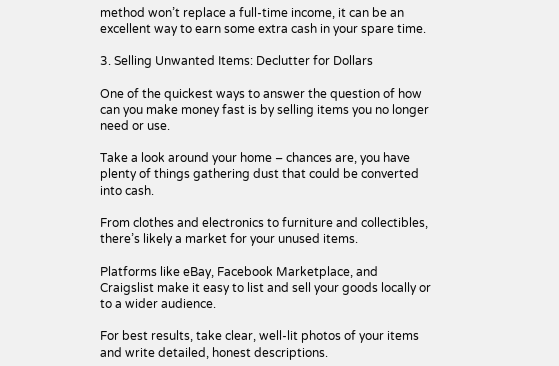method won’t replace a full-time income, it can be an excellent way to earn some extra cash in your spare time.

3. Selling Unwanted Items: Declutter for Dollars

One of the quickest ways to answer the question of how can you make money fast is by selling items you no longer need or use.

Take a look around your home – chances are, you have plenty of things gathering dust that could be converted into cash.

From clothes and electronics to furniture and collectibles, there’s likely a market for your unused items.

Platforms like eBay, Facebook Marketplace, and Craigslist make it easy to list and sell your goods locally or to a wider audience.

For best results, take clear, well-lit photos of your items and write detailed, honest descriptions.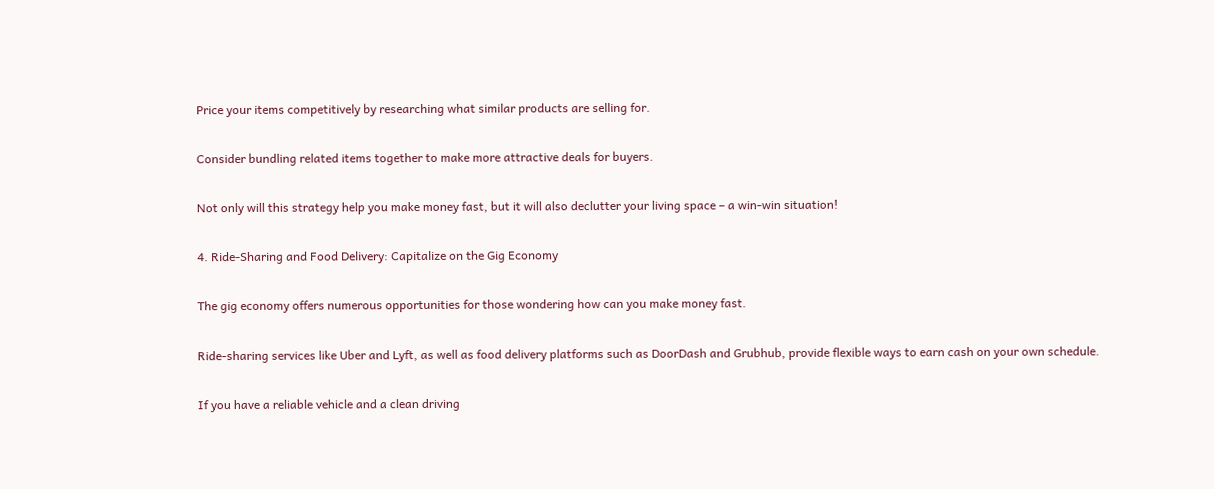Price your items competitively by researching what similar products are selling for.

Consider bundling related items together to make more attractive deals for buyers.

Not only will this strategy help you make money fast, but it will also declutter your living space – a win-win situation!

4. Ride-Sharing and Food Delivery: Capitalize on the Gig Economy

The gig economy offers numerous opportunities for those wondering how can you make money fast.

Ride-sharing services like Uber and Lyft, as well as food delivery platforms such as DoorDash and Grubhub, provide flexible ways to earn cash on your own schedule.

If you have a reliable vehicle and a clean driving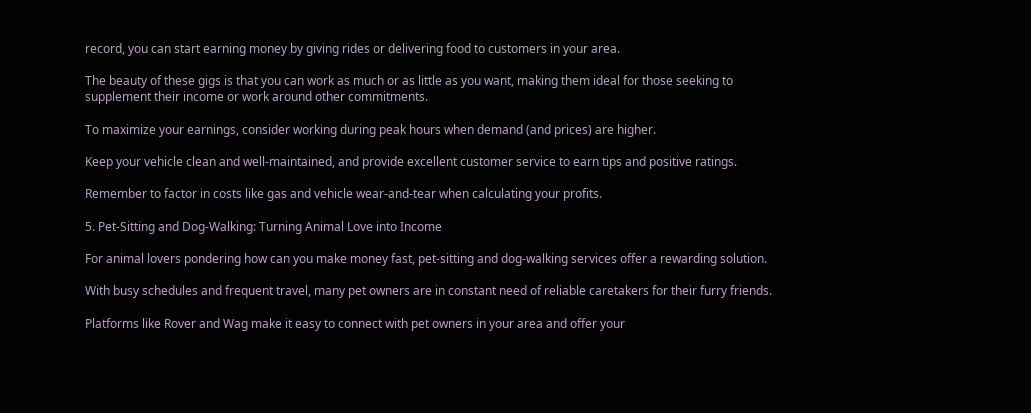record, you can start earning money by giving rides or delivering food to customers in your area.

The beauty of these gigs is that you can work as much or as little as you want, making them ideal for those seeking to supplement their income or work around other commitments.

To maximize your earnings, consider working during peak hours when demand (and prices) are higher.

Keep your vehicle clean and well-maintained, and provide excellent customer service to earn tips and positive ratings.

Remember to factor in costs like gas and vehicle wear-and-tear when calculating your profits.

5. Pet-Sitting and Dog-Walking: Turning Animal Love into Income

For animal lovers pondering how can you make money fast, pet-sitting and dog-walking services offer a rewarding solution.

With busy schedules and frequent travel, many pet owners are in constant need of reliable caretakers for their furry friends.

Platforms like Rover and Wag make it easy to connect with pet owners in your area and offer your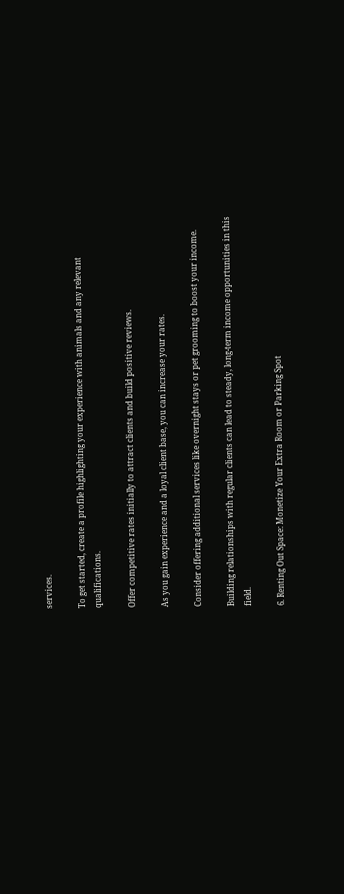services.

To get started, create a profile highlighting your experience with animals and any relevant qualifications.

Offer competitive rates initially to attract clients and build positive reviews.

As you gain experience and a loyal client base, you can increase your rates.

Consider offering additional services like overnight stays or pet grooming to boost your income.

Building relationships with regular clients can lead to steady, long-term income opportunities in this field.

6. Renting Out Space: Monetize Your Extra Room or Parking Spot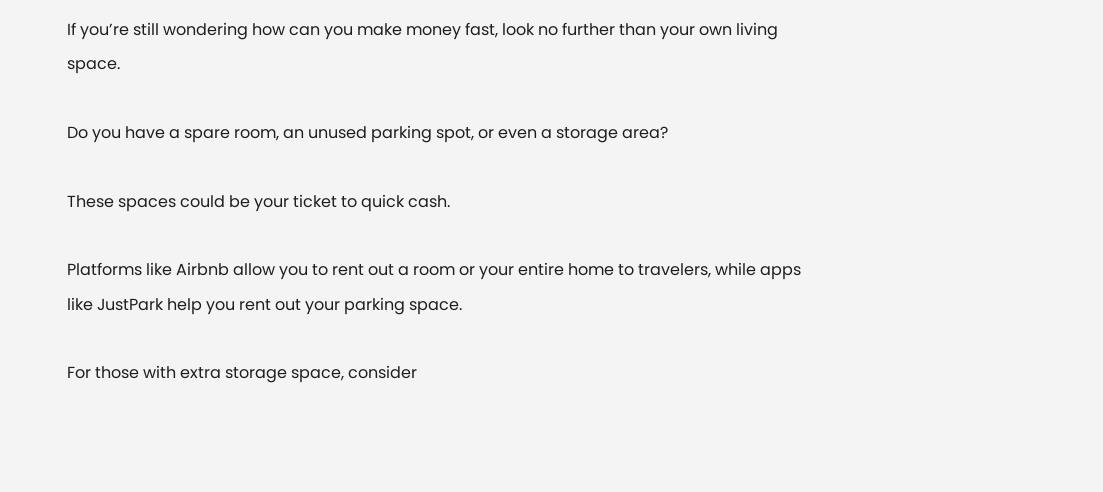If you’re still wondering how can you make money fast, look no further than your own living space.

Do you have a spare room, an unused parking spot, or even a storage area?

These spaces could be your ticket to quick cash.

Platforms like Airbnb allow you to rent out a room or your entire home to travelers, while apps like JustPark help you rent out your parking space.

For those with extra storage space, consider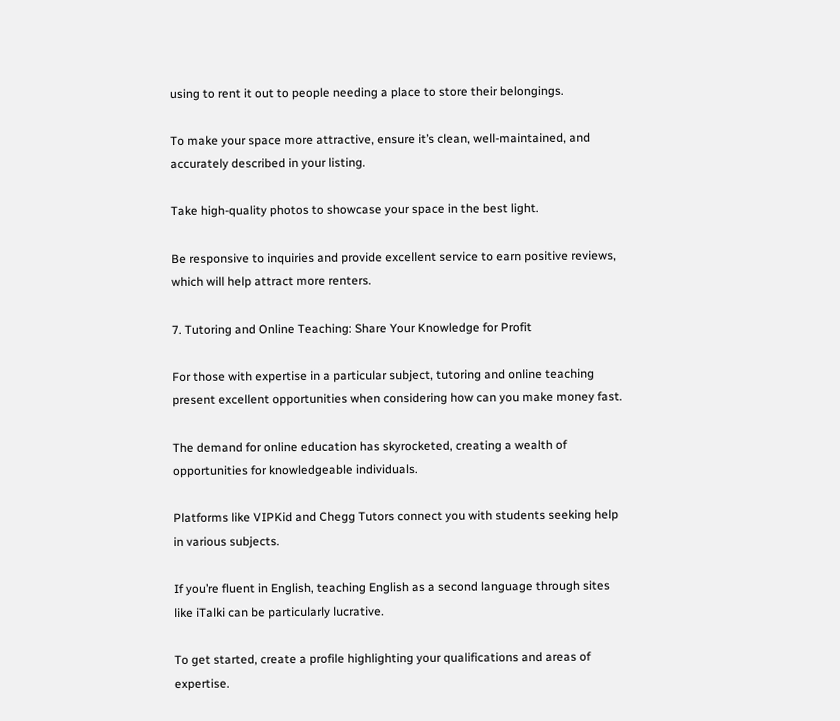using to rent it out to people needing a place to store their belongings.

To make your space more attractive, ensure it’s clean, well-maintained, and accurately described in your listing.

Take high-quality photos to showcase your space in the best light.

Be responsive to inquiries and provide excellent service to earn positive reviews, which will help attract more renters.

7. Tutoring and Online Teaching: Share Your Knowledge for Profit

For those with expertise in a particular subject, tutoring and online teaching present excellent opportunities when considering how can you make money fast.

The demand for online education has skyrocketed, creating a wealth of opportunities for knowledgeable individuals.

Platforms like VIPKid and Chegg Tutors connect you with students seeking help in various subjects.

If you’re fluent in English, teaching English as a second language through sites like iTalki can be particularly lucrative.

To get started, create a profile highlighting your qualifications and areas of expertise.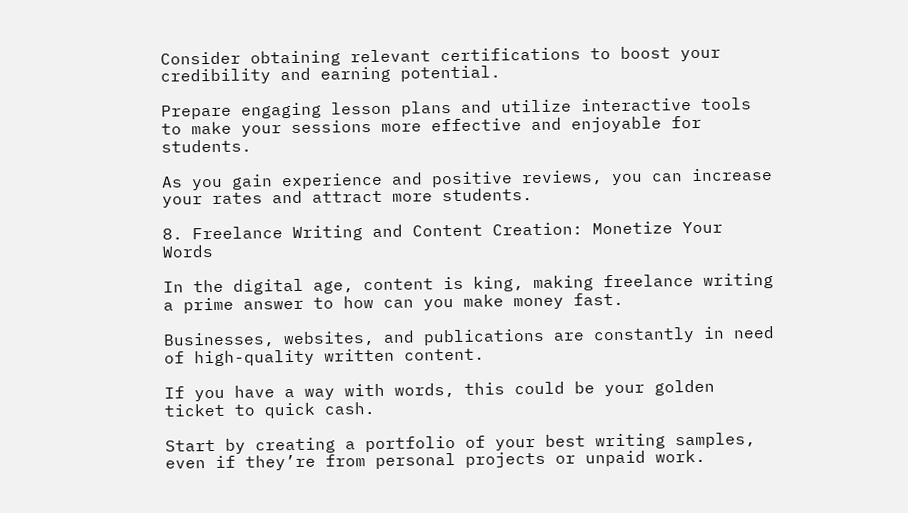Consider obtaining relevant certifications to boost your credibility and earning potential.

Prepare engaging lesson plans and utilize interactive tools to make your sessions more effective and enjoyable for students.

As you gain experience and positive reviews, you can increase your rates and attract more students.

8. Freelance Writing and Content Creation: Monetize Your Words

In the digital age, content is king, making freelance writing a prime answer to how can you make money fast.

Businesses, websites, and publications are constantly in need of high-quality written content.

If you have a way with words, this could be your golden ticket to quick cash.

Start by creating a portfolio of your best writing samples, even if they’re from personal projects or unpaid work.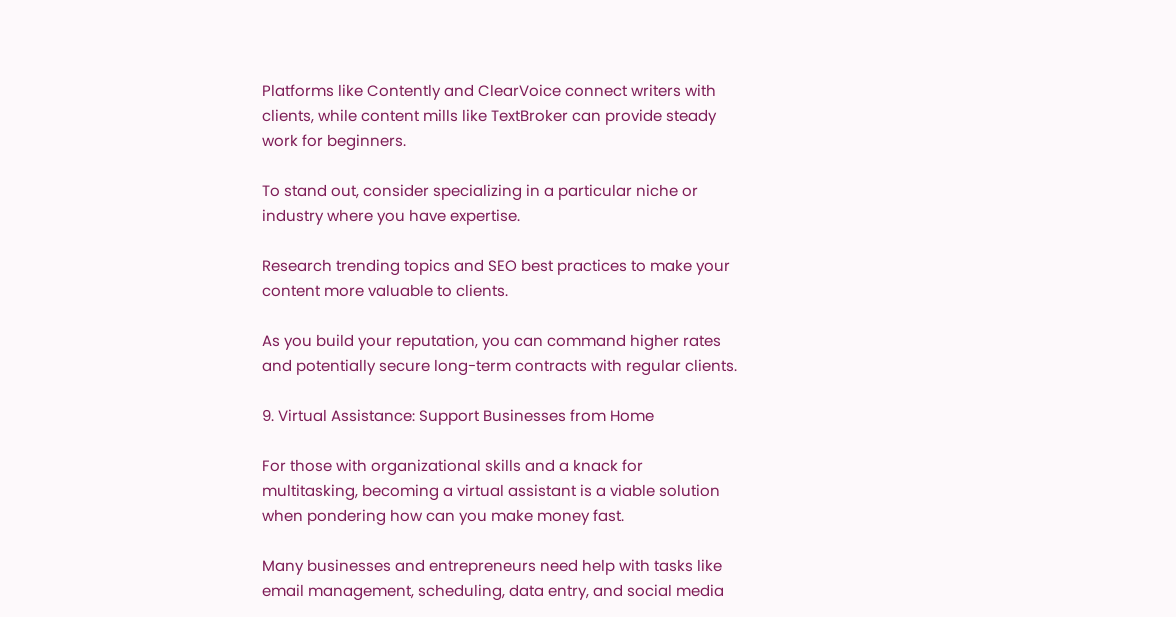Platforms like Contently and ClearVoice connect writers with clients, while content mills like TextBroker can provide steady work for beginners.

To stand out, consider specializing in a particular niche or industry where you have expertise.

Research trending topics and SEO best practices to make your content more valuable to clients.

As you build your reputation, you can command higher rates and potentially secure long-term contracts with regular clients.

9. Virtual Assistance: Support Businesses from Home

For those with organizational skills and a knack for multitasking, becoming a virtual assistant is a viable solution when pondering how can you make money fast.

Many businesses and entrepreneurs need help with tasks like email management, scheduling, data entry, and social media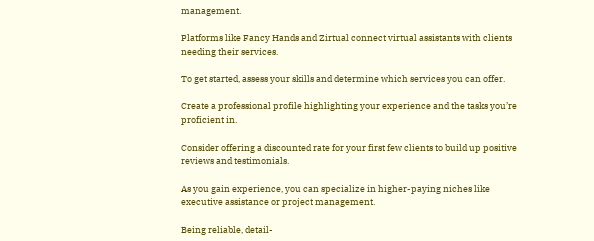management.

Platforms like Fancy Hands and Zirtual connect virtual assistants with clients needing their services.

To get started, assess your skills and determine which services you can offer.

Create a professional profile highlighting your experience and the tasks you’re proficient in.

Consider offering a discounted rate for your first few clients to build up positive reviews and testimonials.

As you gain experience, you can specialize in higher-paying niches like executive assistance or project management.

Being reliable, detail-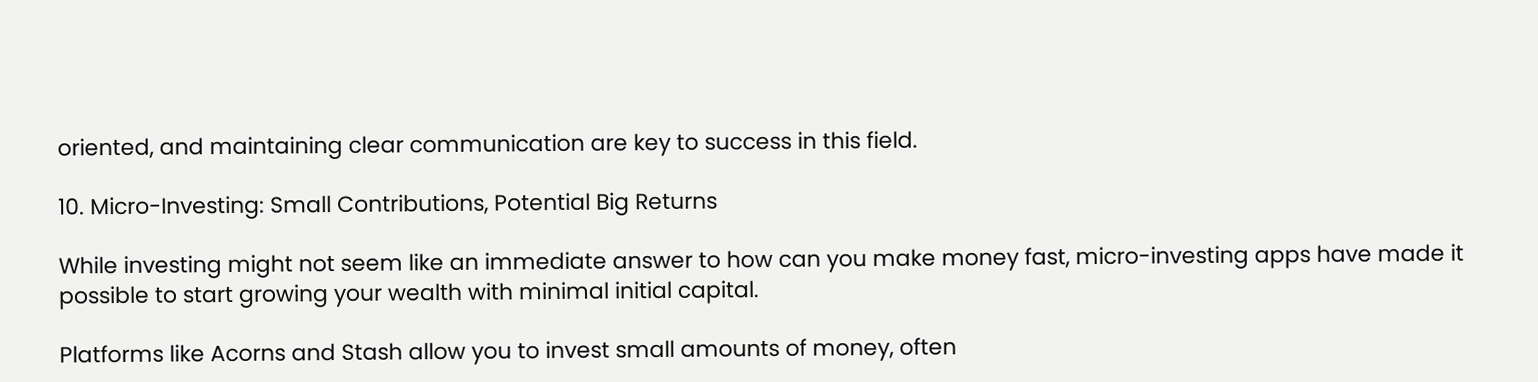oriented, and maintaining clear communication are key to success in this field.

10. Micro-Investing: Small Contributions, Potential Big Returns

While investing might not seem like an immediate answer to how can you make money fast, micro-investing apps have made it possible to start growing your wealth with minimal initial capital.

Platforms like Acorns and Stash allow you to invest small amounts of money, often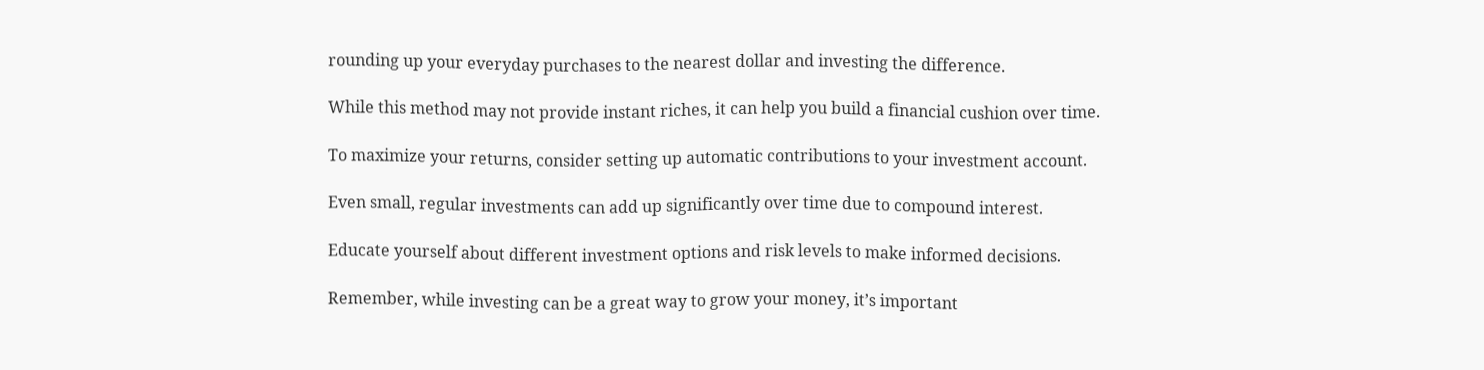rounding up your everyday purchases to the nearest dollar and investing the difference.

While this method may not provide instant riches, it can help you build a financial cushion over time.

To maximize your returns, consider setting up automatic contributions to your investment account.

Even small, regular investments can add up significantly over time due to compound interest.

Educate yourself about different investment options and risk levels to make informed decisions.

Remember, while investing can be a great way to grow your money, it’s important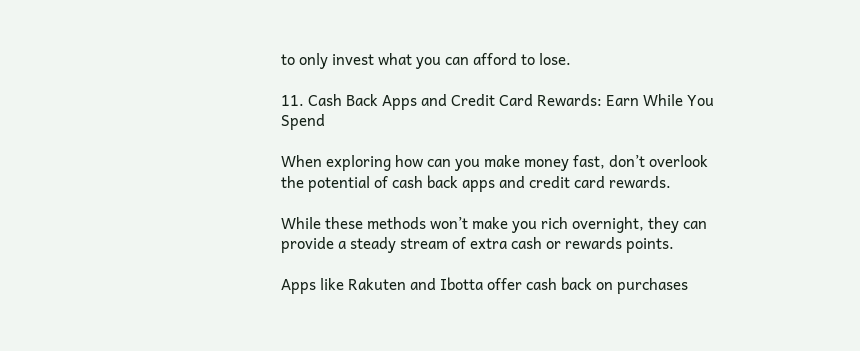to only invest what you can afford to lose.

11. Cash Back Apps and Credit Card Rewards: Earn While You Spend

When exploring how can you make money fast, don’t overlook the potential of cash back apps and credit card rewards.

While these methods won’t make you rich overnight, they can provide a steady stream of extra cash or rewards points.

Apps like Rakuten and Ibotta offer cash back on purchases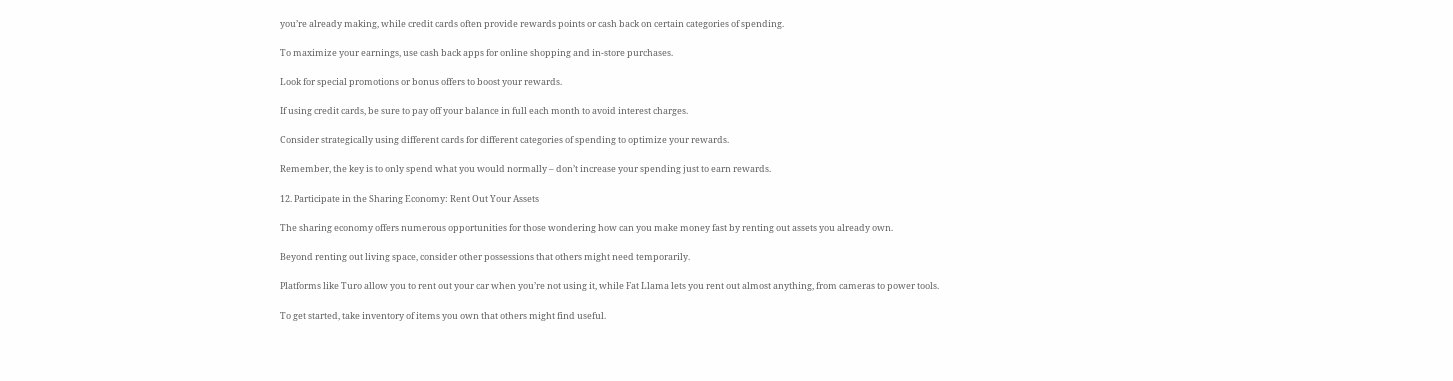you’re already making, while credit cards often provide rewards points or cash back on certain categories of spending.

To maximize your earnings, use cash back apps for online shopping and in-store purchases.

Look for special promotions or bonus offers to boost your rewards.

If using credit cards, be sure to pay off your balance in full each month to avoid interest charges.

Consider strategically using different cards for different categories of spending to optimize your rewards.

Remember, the key is to only spend what you would normally – don’t increase your spending just to earn rewards.

12. Participate in the Sharing Economy: Rent Out Your Assets

The sharing economy offers numerous opportunities for those wondering how can you make money fast by renting out assets you already own.

Beyond renting out living space, consider other possessions that others might need temporarily.

Platforms like Turo allow you to rent out your car when you’re not using it, while Fat Llama lets you rent out almost anything, from cameras to power tools.

To get started, take inventory of items you own that others might find useful.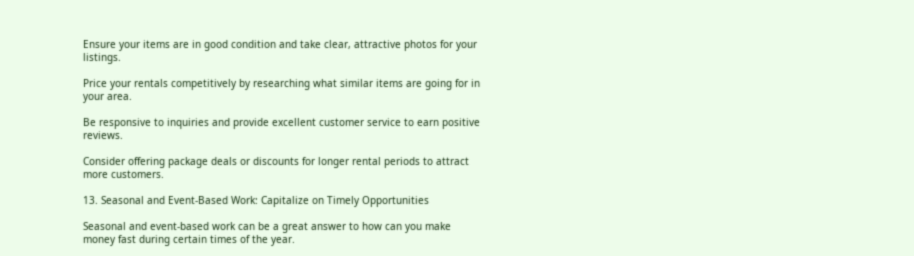Ensure your items are in good condition and take clear, attractive photos for your listings.

Price your rentals competitively by researching what similar items are going for in your area.

Be responsive to inquiries and provide excellent customer service to earn positive reviews.

Consider offering package deals or discounts for longer rental periods to attract more customers.

13. Seasonal and Event-Based Work: Capitalize on Timely Opportunities

Seasonal and event-based work can be a great answer to how can you make money fast during certain times of the year.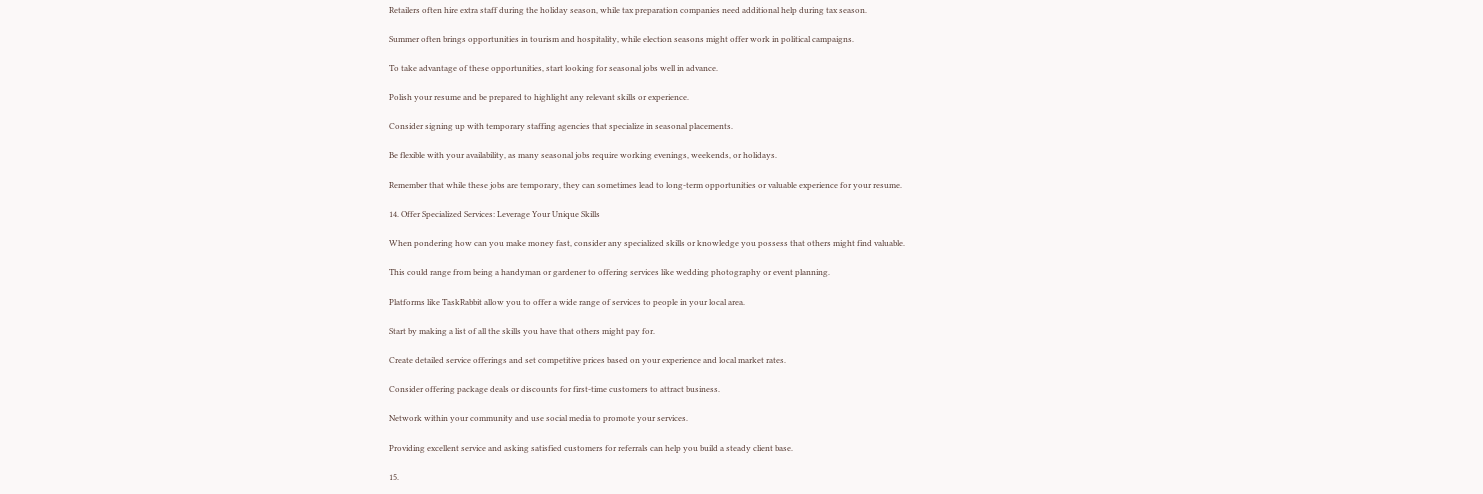Retailers often hire extra staff during the holiday season, while tax preparation companies need additional help during tax season.

Summer often brings opportunities in tourism and hospitality, while election seasons might offer work in political campaigns.

To take advantage of these opportunities, start looking for seasonal jobs well in advance.

Polish your resume and be prepared to highlight any relevant skills or experience.

Consider signing up with temporary staffing agencies that specialize in seasonal placements.

Be flexible with your availability, as many seasonal jobs require working evenings, weekends, or holidays.

Remember that while these jobs are temporary, they can sometimes lead to long-term opportunities or valuable experience for your resume.

14. Offer Specialized Services: Leverage Your Unique Skills

When pondering how can you make money fast, consider any specialized skills or knowledge you possess that others might find valuable.

This could range from being a handyman or gardener to offering services like wedding photography or event planning.

Platforms like TaskRabbit allow you to offer a wide range of services to people in your local area.

Start by making a list of all the skills you have that others might pay for.

Create detailed service offerings and set competitive prices based on your experience and local market rates.

Consider offering package deals or discounts for first-time customers to attract business.

Network within your community and use social media to promote your services.

Providing excellent service and asking satisfied customers for referrals can help you build a steady client base.

15.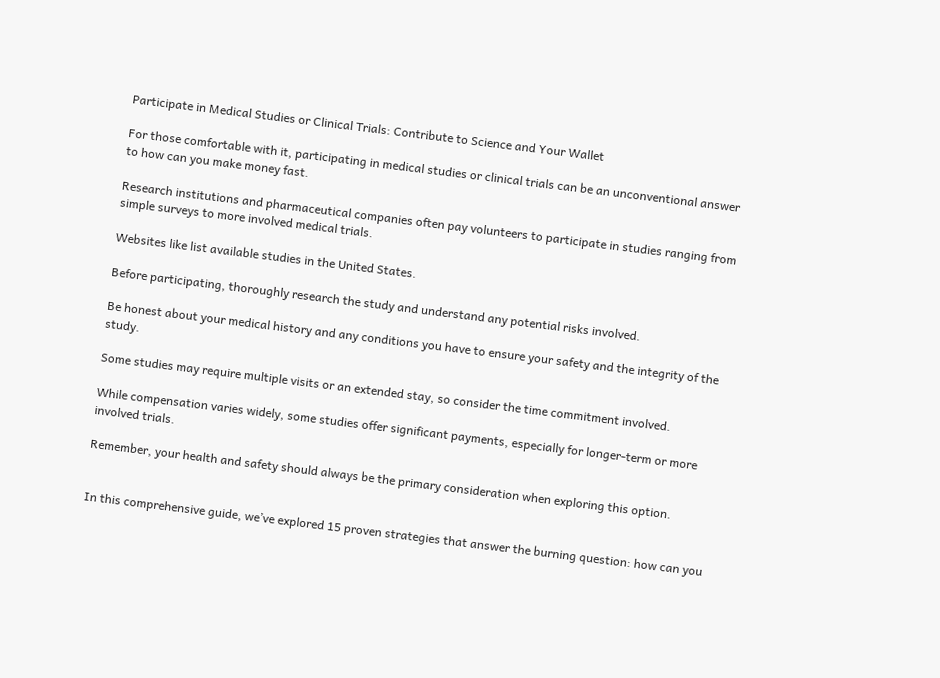Participate in Medical Studies or Clinical Trials: Contribute to Science and Your Wallet

For those comfortable with it, participating in medical studies or clinical trials can be an unconventional answer to how can you make money fast.

Research institutions and pharmaceutical companies often pay volunteers to participate in studies ranging from simple surveys to more involved medical trials.

Websites like list available studies in the United States.

Before participating, thoroughly research the study and understand any potential risks involved.

Be honest about your medical history and any conditions you have to ensure your safety and the integrity of the study.

Some studies may require multiple visits or an extended stay, so consider the time commitment involved.

While compensation varies widely, some studies offer significant payments, especially for longer-term or more involved trials.

Remember, your health and safety should always be the primary consideration when exploring this option.


In this comprehensive guide, we’ve explored 15 proven strategies that answer the burning question: how can you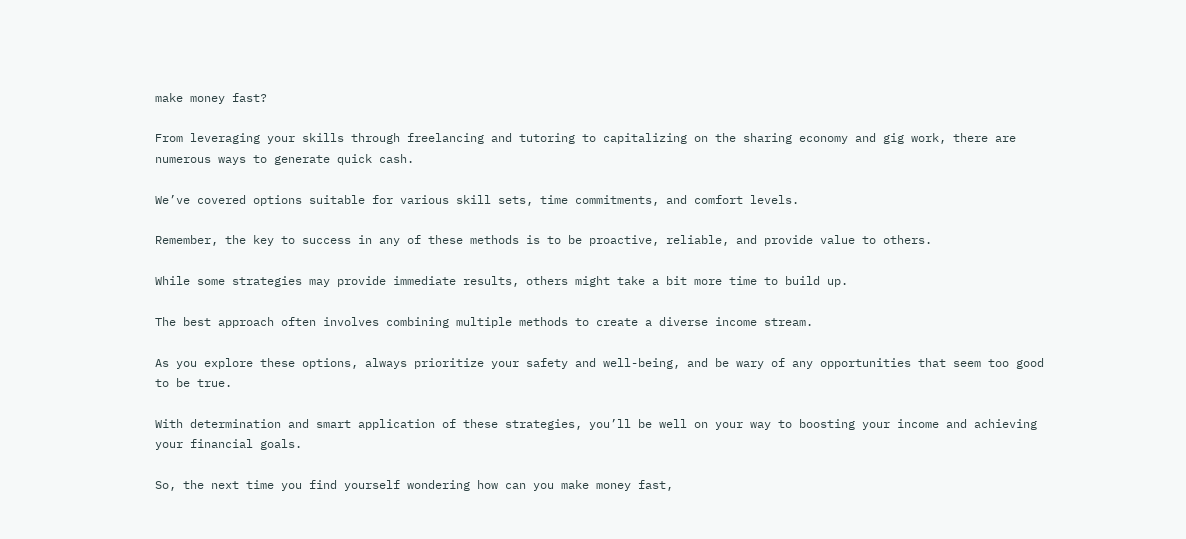make money fast?

From leveraging your skills through freelancing and tutoring to capitalizing on the sharing economy and gig work, there are numerous ways to generate quick cash.

We’ve covered options suitable for various skill sets, time commitments, and comfort levels.

Remember, the key to success in any of these methods is to be proactive, reliable, and provide value to others.

While some strategies may provide immediate results, others might take a bit more time to build up.

The best approach often involves combining multiple methods to create a diverse income stream.

As you explore these options, always prioritize your safety and well-being, and be wary of any opportunities that seem too good to be true.

With determination and smart application of these strategies, you’ll be well on your way to boosting your income and achieving your financial goals.

So, the next time you find yourself wondering how can you make money fast,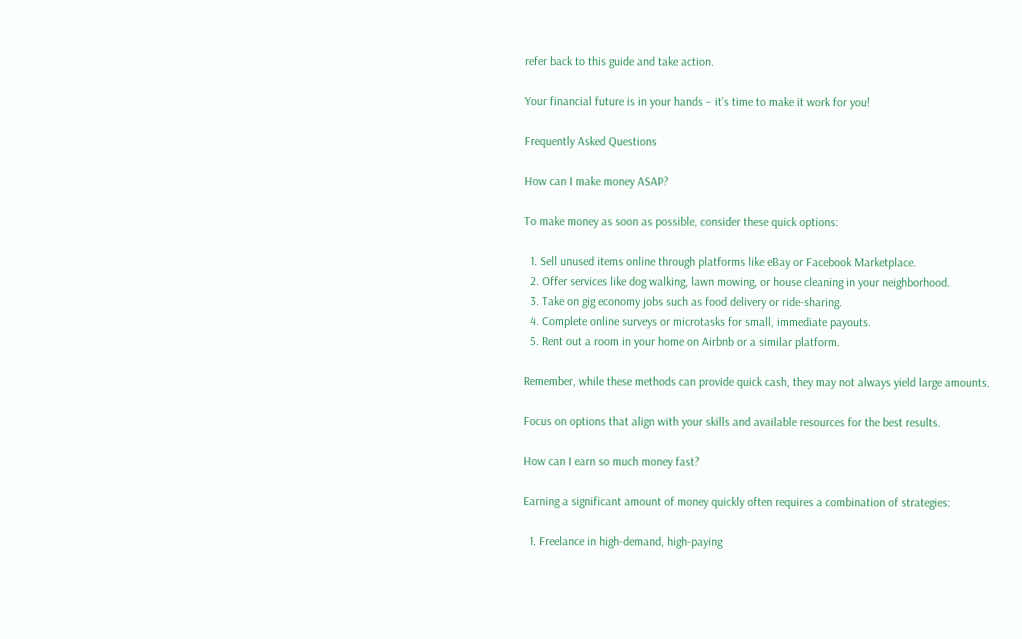refer back to this guide and take action.

Your financial future is in your hands – it’s time to make it work for you!

Frequently Asked Questions

How can I make money ASAP?

To make money as soon as possible, consider these quick options:

  1. Sell unused items online through platforms like eBay or Facebook Marketplace.
  2. Offer services like dog walking, lawn mowing, or house cleaning in your neighborhood.
  3. Take on gig economy jobs such as food delivery or ride-sharing.
  4. Complete online surveys or microtasks for small, immediate payouts.
  5. Rent out a room in your home on Airbnb or a similar platform.

Remember, while these methods can provide quick cash, they may not always yield large amounts.

Focus on options that align with your skills and available resources for the best results.

How can I earn so much money fast?

Earning a significant amount of money quickly often requires a combination of strategies:

  1. Freelance in high-demand, high-paying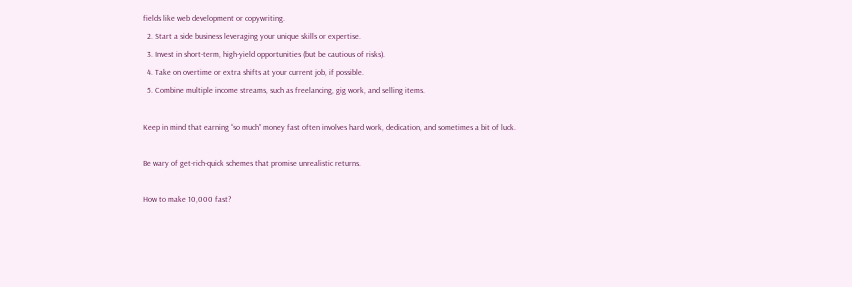fields like web development or copywriting.
  2. Start a side business leveraging your unique skills or expertise.
  3. Invest in short-term, high-yield opportunities (but be cautious of risks).
  4. Take on overtime or extra shifts at your current job, if possible.
  5. Combine multiple income streams, such as freelancing, gig work, and selling items.

Keep in mind that earning “so much” money fast often involves hard work, dedication, and sometimes a bit of luck.

Be wary of get-rich-quick schemes that promise unrealistic returns.

How to make 10,000 fast?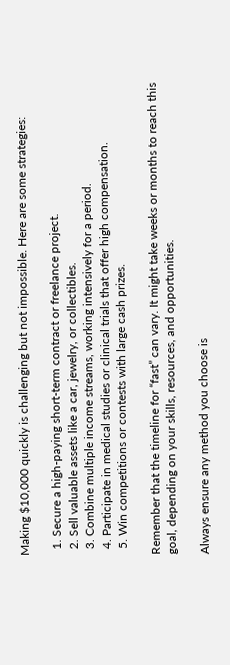Making $10,000 quickly is challenging but not impossible. Here are some strategies:

  1. Secure a high-paying short-term contract or freelance project.
  2. Sell valuable assets like a car, jewelry, or collectibles.
  3. Combine multiple income streams, working intensively for a period.
  4. Participate in medical studies or clinical trials that offer high compensation.
  5. Win competitions or contests with large cash prizes.

Remember that the timeline for “fast” can vary. It might take weeks or months to reach this goal, depending on your skills, resources, and opportunities.

Always ensure any method you choose is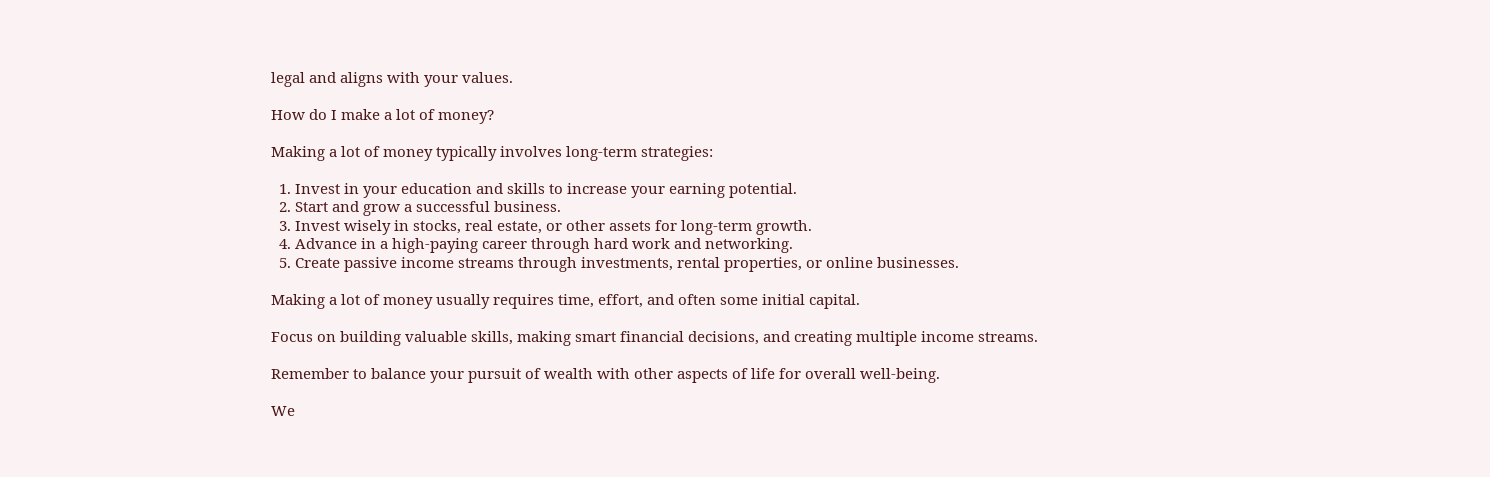legal and aligns with your values.

How do I make a lot of money?

Making a lot of money typically involves long-term strategies:

  1. Invest in your education and skills to increase your earning potential.
  2. Start and grow a successful business.
  3. Invest wisely in stocks, real estate, or other assets for long-term growth.
  4. Advance in a high-paying career through hard work and networking.
  5. Create passive income streams through investments, rental properties, or online businesses.

Making a lot of money usually requires time, effort, and often some initial capital.

Focus on building valuable skills, making smart financial decisions, and creating multiple income streams.

Remember to balance your pursuit of wealth with other aspects of life for overall well-being.

We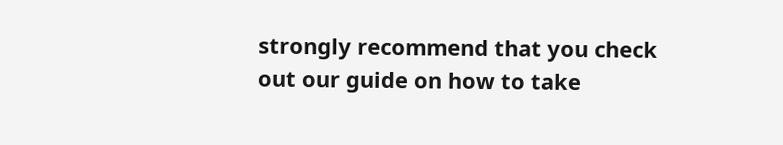strongly recommend that you check out our guide on how to take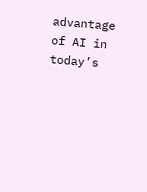advantage of AI in today’s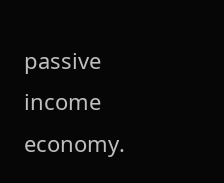passive income economy.